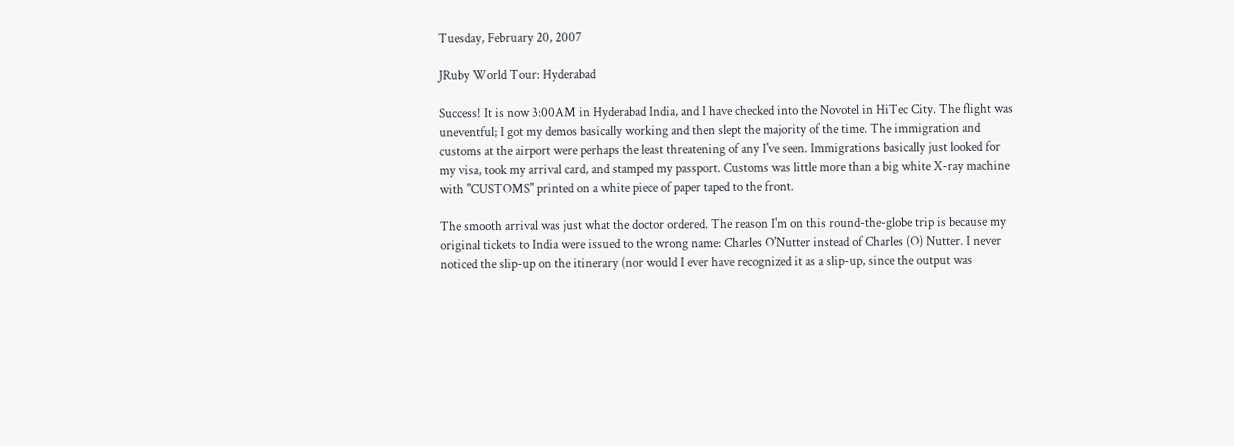Tuesday, February 20, 2007

JRuby World Tour: Hyderabad

Success! It is now 3:00AM in Hyderabad India, and I have checked into the Novotel in HiTec City. The flight was uneventful; I got my demos basically working and then slept the majority of the time. The immigration and customs at the airport were perhaps the least threatening of any I've seen. Immigrations basically just looked for my visa, took my arrival card, and stamped my passport. Customs was little more than a big white X-ray machine with "CUSTOMS" printed on a white piece of paper taped to the front.

The smooth arrival was just what the doctor ordered. The reason I'm on this round-the-globe trip is because my original tickets to India were issued to the wrong name: Charles O'Nutter instead of Charles (O) Nutter. I never noticed the slip-up on the itinerary (nor would I ever have recognized it as a slip-up, since the output was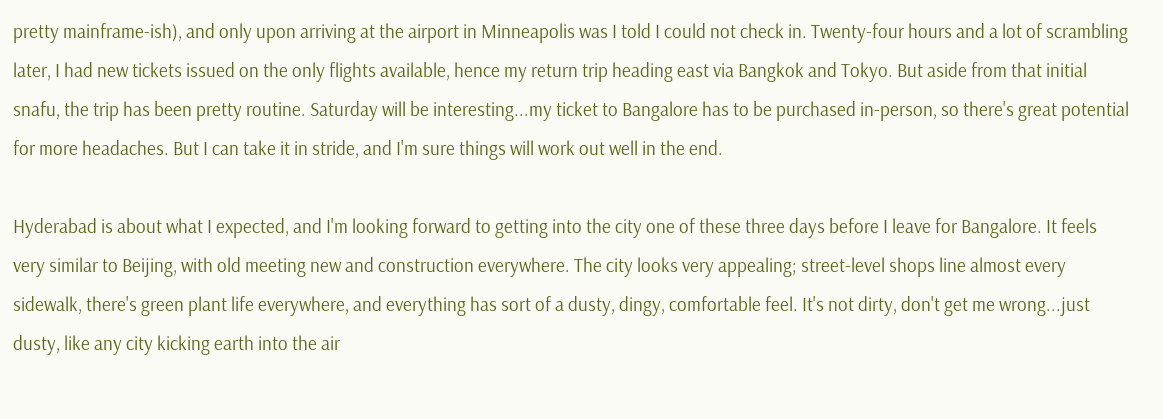pretty mainframe-ish), and only upon arriving at the airport in Minneapolis was I told I could not check in. Twenty-four hours and a lot of scrambling later, I had new tickets issued on the only flights available, hence my return trip heading east via Bangkok and Tokyo. But aside from that initial snafu, the trip has been pretty routine. Saturday will be interesting...my ticket to Bangalore has to be purchased in-person, so there's great potential for more headaches. But I can take it in stride, and I'm sure things will work out well in the end.

Hyderabad is about what I expected, and I'm looking forward to getting into the city one of these three days before I leave for Bangalore. It feels very similar to Beijing, with old meeting new and construction everywhere. The city looks very appealing; street-level shops line almost every sidewalk, there's green plant life everywhere, and everything has sort of a dusty, dingy, comfortable feel. It's not dirty, don't get me wrong...just dusty, like any city kicking earth into the air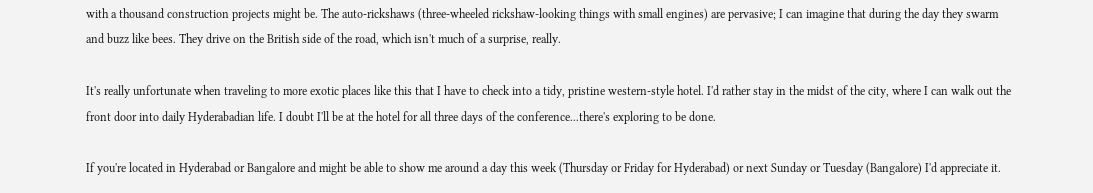with a thousand construction projects might be. The auto-rickshaws (three-wheeled rickshaw-looking things with small engines) are pervasive; I can imagine that during the day they swarm and buzz like bees. They drive on the British side of the road, which isn't much of a surprise, really.

It's really unfortunate when traveling to more exotic places like this that I have to check into a tidy, pristine western-style hotel. I'd rather stay in the midst of the city, where I can walk out the front door into daily Hyderabadian life. I doubt I'll be at the hotel for all three days of the conference...there's exploring to be done.

If you're located in Hyderabad or Bangalore and might be able to show me around a day this week (Thursday or Friday for Hyderabad) or next Sunday or Tuesday (Bangalore) I'd appreciate it.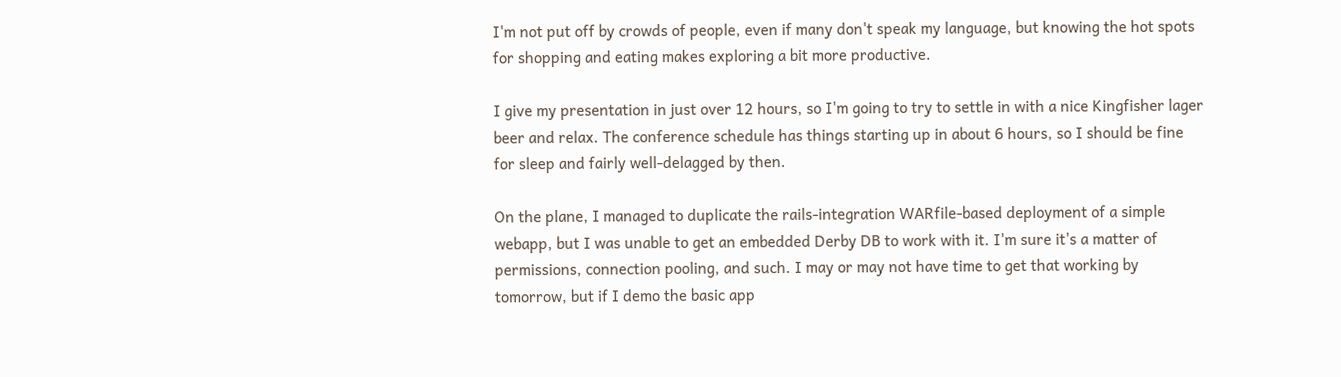I'm not put off by crowds of people, even if many don't speak my language, but knowing the hot spots for shopping and eating makes exploring a bit more productive.

I give my presentation in just over 12 hours, so I'm going to try to settle in with a nice Kingfisher lager beer and relax. The conference schedule has things starting up in about 6 hours, so I should be fine for sleep and fairly well-delagged by then.

On the plane, I managed to duplicate the rails-integration WARfile-based deployment of a simple webapp, but I was unable to get an embedded Derby DB to work with it. I'm sure it's a matter of permissions, connection pooling, and such. I may or may not have time to get that working by tomorrow, but if I demo the basic app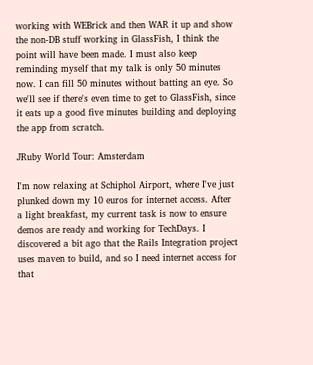working with WEBrick and then WAR it up and show the non-DB stuff working in GlassFish, I think the point will have been made. I must also keep reminding myself that my talk is only 50 minutes now. I can fill 50 minutes without batting an eye. So we'll see if there's even time to get to GlassFish, since it eats up a good five minutes building and deploying the app from scratch.

JRuby World Tour: Amsterdam

I'm now relaxing at Schiphol Airport, where I've just plunked down my 10 euros for internet access. After a light breakfast, my current task is now to ensure demos are ready and working for TechDays. I discovered a bit ago that the Rails Integration project uses maven to build, and so I need internet access for that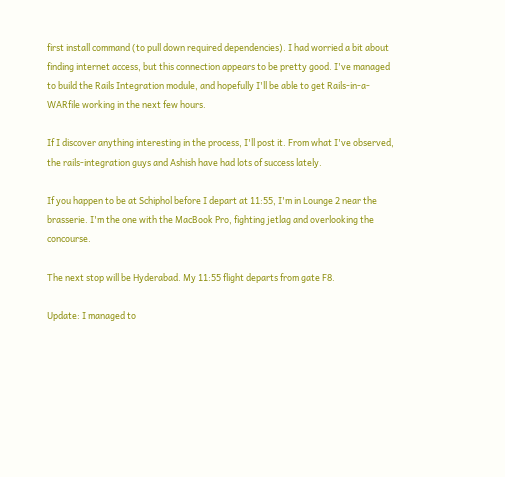first install command (to pull down required dependencies). I had worried a bit about finding internet access, but this connection appears to be pretty good. I've managed to build the Rails Integration module, and hopefully I'll be able to get Rails-in-a-WARfile working in the next few hours.

If I discover anything interesting in the process, I'll post it. From what I've observed, the rails-integration guys and Ashish have had lots of success lately.

If you happen to be at Schiphol before I depart at 11:55, I'm in Lounge 2 near the brasserie. I'm the one with the MacBook Pro, fighting jetlag and overlooking the concourse.

The next stop will be Hyderabad. My 11:55 flight departs from gate F8.

Update: I managed to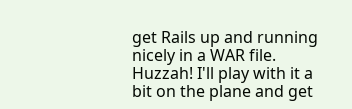get Rails up and running nicely in a WAR file. Huzzah! I'll play with it a bit on the plane and get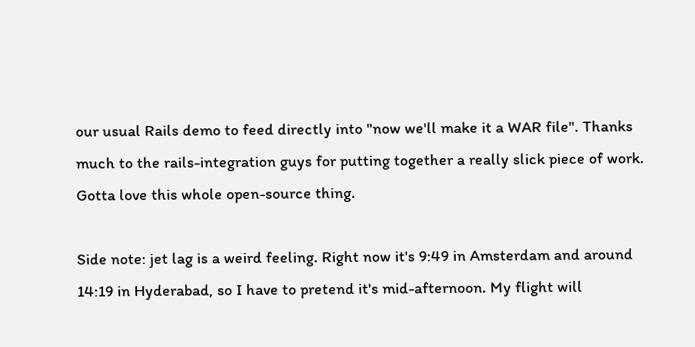our usual Rails demo to feed directly into "now we'll make it a WAR file". Thanks much to the rails-integration guys for putting together a really slick piece of work. Gotta love this whole open-source thing.

Side note: jet lag is a weird feeling. Right now it's 9:49 in Amsterdam and around 14:19 in Hyderabad, so I have to pretend it's mid-afternoon. My flight will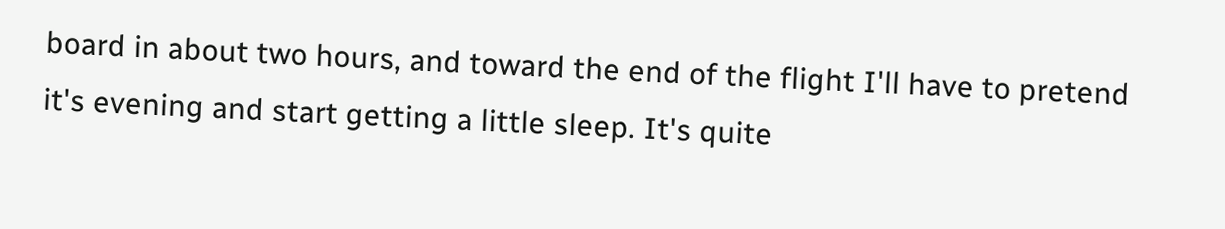board in about two hours, and toward the end of the flight I'll have to pretend it's evening and start getting a little sleep. It's quite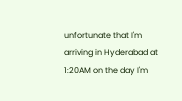unfortunate that I'm arriving in Hyderabad at 1:20AM on the day I'm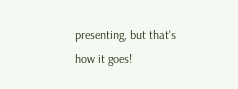presenting, but that's how it goes!